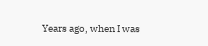Years ago, when I was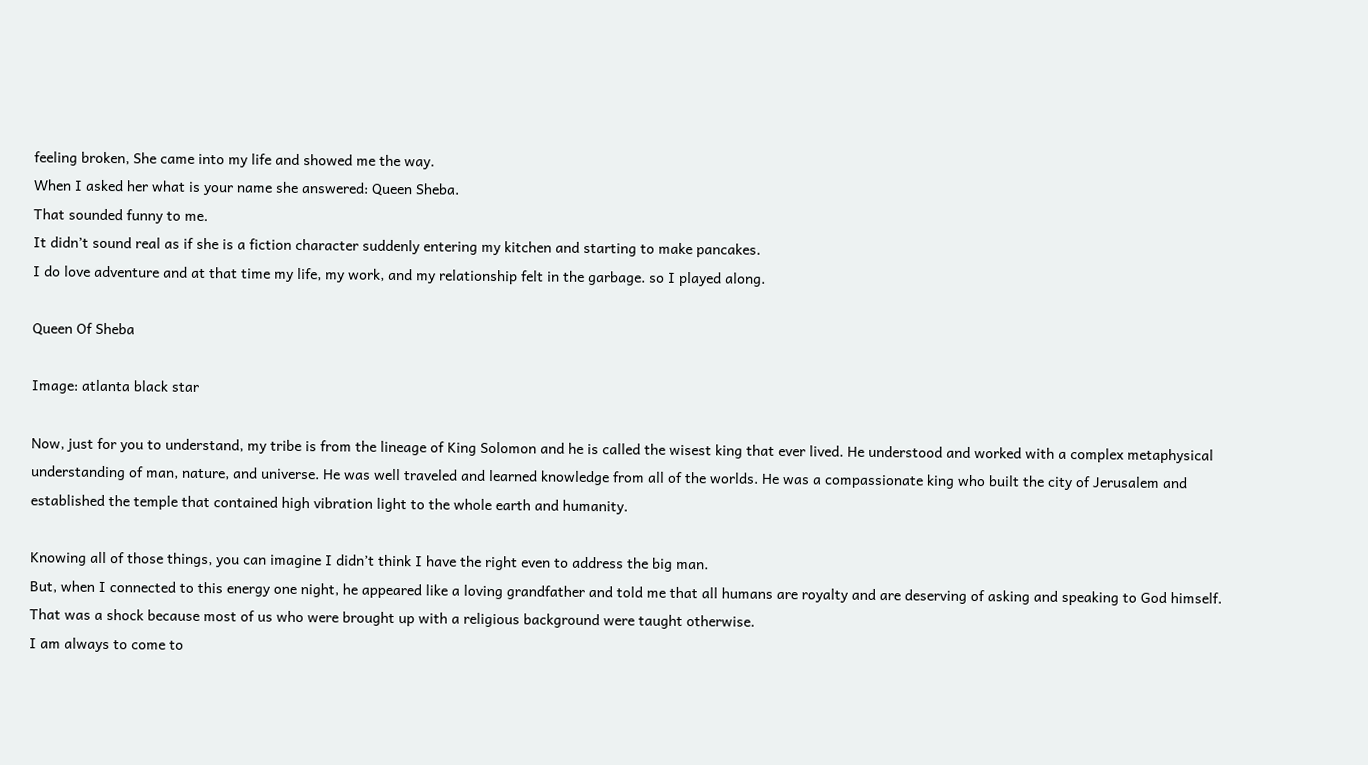feeling broken, She came into my life and showed me the way.
When I asked her what is your name she answered: Queen Sheba.
That sounded funny to me.
It didn’t sound real as if she is a fiction character suddenly entering my kitchen and starting to make pancakes.
I do love adventure and at that time my life, my work, and my relationship felt in the garbage. so I played along.

Queen Of Sheba

Image: atlanta black star

Now, just for you to understand, my tribe is from the lineage of King Solomon and he is called the wisest king that ever lived. He understood and worked with a complex metaphysical understanding of man, nature, and universe. He was well traveled and learned knowledge from all of the worlds. He was a compassionate king who built the city of Jerusalem and established the temple that contained high vibration light to the whole earth and humanity.

Knowing all of those things, you can imagine I didn’t think I have the right even to address the big man.
But, when I connected to this energy one night, he appeared like a loving grandfather and told me that all humans are royalty and are deserving of asking and speaking to God himself. That was a shock because most of us who were brought up with a religious background were taught otherwise.
I am always to come to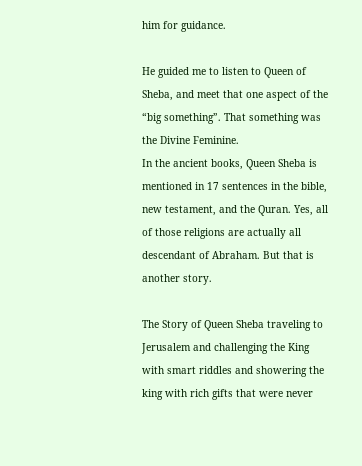him for guidance.

He guided me to listen to Queen of Sheba, and meet that one aspect of the “big something”. That something was the Divine Feminine.
In the ancient books, Queen Sheba is mentioned in 17 sentences in the bible, new testament, and the Quran. Yes, all of those religions are actually all descendant of Abraham. But that is another story.

The Story of Queen Sheba traveling to Jerusalem and challenging the King with smart riddles and showering the king with rich gifts that were never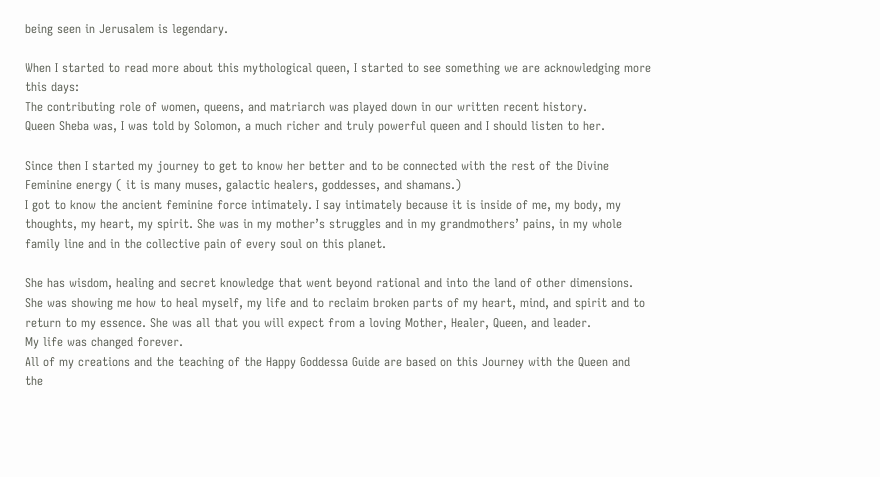being seen in Jerusalem is legendary.

When I started to read more about this mythological queen, I started to see something we are acknowledging more this days:
The contributing role of women, queens, and matriarch was played down in our written recent history.
Queen Sheba was, I was told by Solomon, a much richer and truly powerful queen and I should listen to her.

Since then I started my journey to get to know her better and to be connected with the rest of the Divine Feminine energy ( it is many muses, galactic healers, goddesses, and shamans.)
I got to know the ancient feminine force intimately. I say intimately because it is inside of me, my body, my thoughts, my heart, my spirit. She was in my mother’s struggles and in my grandmothers’ pains, in my whole family line and in the collective pain of every soul on this planet.

She has wisdom, healing and secret knowledge that went beyond rational and into the land of other dimensions. She was showing me how to heal myself, my life and to reclaim broken parts of my heart, mind, and spirit and to return to my essence. She was all that you will expect from a loving Mother, Healer, Queen, and leader.
My life was changed forever.
All of my creations and the teaching of the Happy Goddessa Guide are based on this Journey with the Queen and the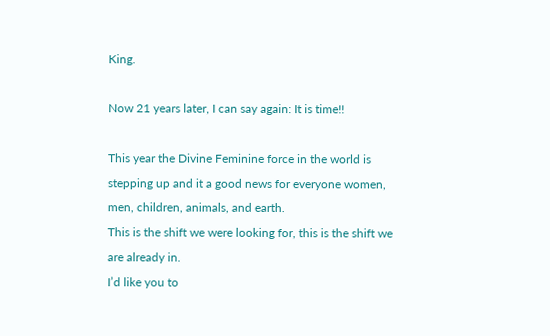King.

Now 21 years later, I can say again: It is time!!

This year the Divine Feminine force in the world is stepping up and it a good news for everyone women, men, children, animals, and earth.
This is the shift we were looking for, this is the shift we are already in.
I’d like you to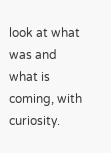look at what was and what is coming, with curiosity.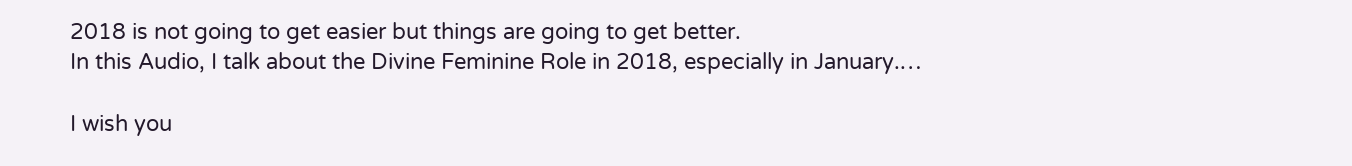2018 is not going to get easier but things are going to get better.
In this Audio, I talk about the Divine Feminine Role in 2018, especially in January.…

I wish you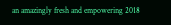an amazingly fresh and empowering 2018